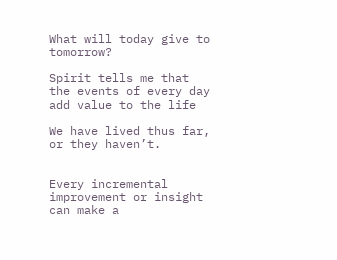What will today give to tomorrow?

Spirit tells me that the events of every day add value to the life

We have lived thus far, or they haven’t.


Every incremental improvement or insight can make a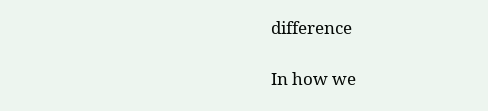difference

In how we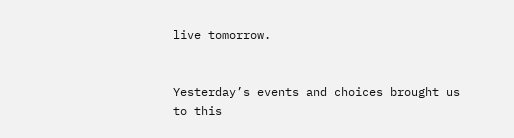live tomorrow.


Yesterday’s events and choices brought us to this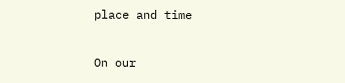place and time

On our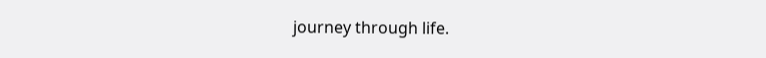journey through life.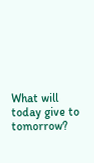What will today give to tomorrow?